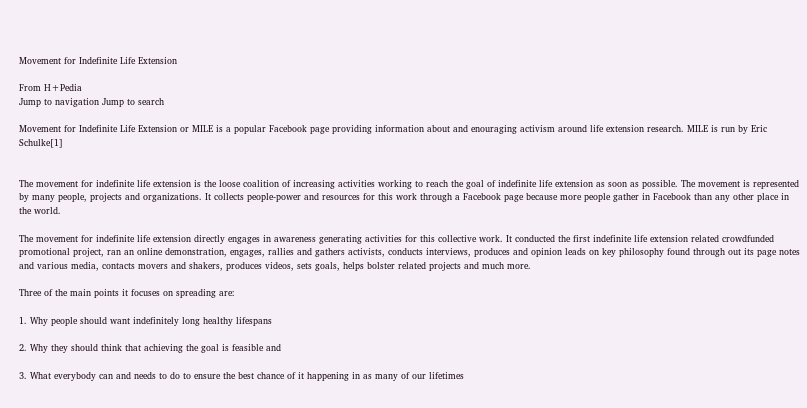Movement for Indefinite Life Extension

From H+Pedia
Jump to navigation Jump to search

Movement for Indefinite Life Extension or MILE is a popular Facebook page providing information about and enouraging activism around life extension research. MILE is run by Eric Schulke[1]


The movement for indefinite life extension is the loose coalition of increasing activities working to reach the goal of indefinite life extension as soon as possible. The movement is represented by many people, projects and organizations. It collects people-power and resources for this work through a Facebook page because more people gather in Facebook than any other place in the world.

The movement for indefinite life extension directly engages in awareness generating activities for this collective work. It conducted the first indefinite life extension related crowdfunded promotional project, ran an online demonstration, engages, rallies and gathers activists, conducts interviews, produces and opinion leads on key philosophy found through out its page notes and various media, contacts movers and shakers, produces videos, sets goals, helps bolster related projects and much more.

Three of the main points it focuses on spreading are:

1. Why people should want indefinitely long healthy lifespans

2. Why they should think that achieving the goal is feasible and

3. What everybody can and needs to do to ensure the best chance of it happening in as many of our lifetimes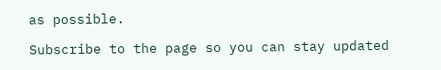as possible.

Subscribe to the page so you can stay updated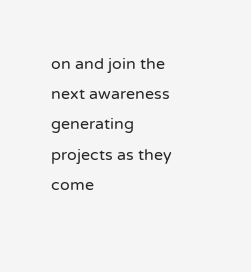on and join the next awareness generating projects as they come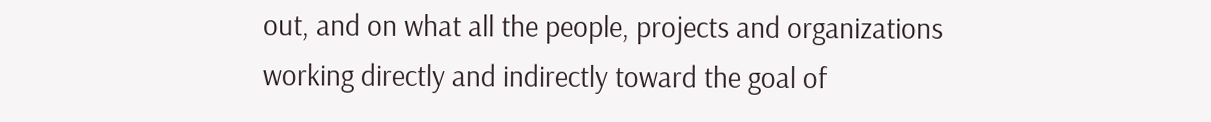out, and on what all the people, projects and organizations working directly and indirectly toward the goal of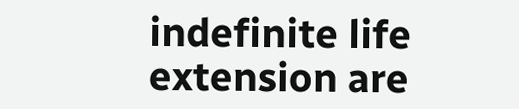indefinite life extension are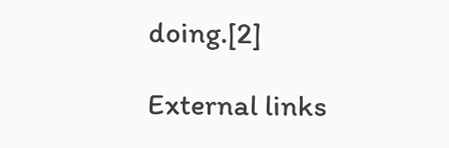doing.[2]

External links